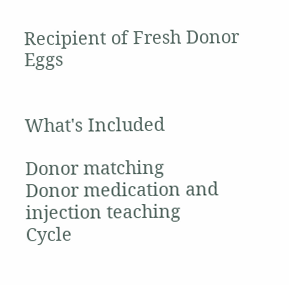Recipient of Fresh Donor Eggs


What's Included

Donor matching
Donor medication and injection teaching
Cycle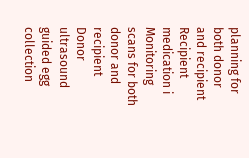planning for both donor and recipient
Recipient medication i
Monitoring scans for both donor and recipient
Donor ultrasound guided egg collection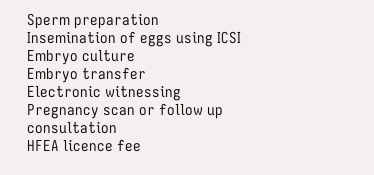Sperm preparation
Insemination of eggs using ICSI
Embryo culture
Embryo transfer
Electronic witnessing
Pregnancy scan or follow up consultation
HFEA licence fee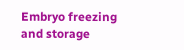Embryo freezing and storage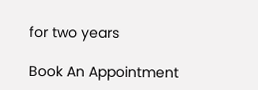for two years

Book An Appointment